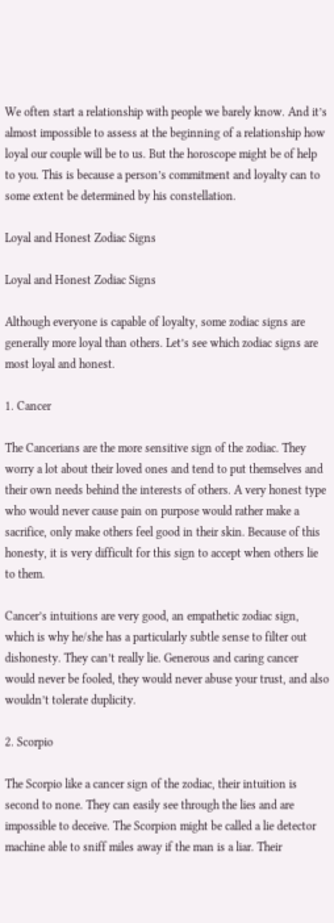We often start a relationship with people we barely know. And it’s almost impossible to assess at the beginning of a relationship how loyal our couple will be to us. But the horoscope might be of help to you. This is because a person’s commitment and loyalty can to some extent be determined by his constellation.

Loyal and Honest Zodiac Signs

Loyal and Honest Zodiac Signs

Although everyone is capable of loyalty, some zodiac signs are generally more loyal than others. Let’s see which zodiac signs are most loyal and honest.

1. Cancer

The Cancerians are the more sensitive sign of the zodiac. They worry a lot about their loved ones and tend to put themselves and their own needs behind the interests of others. A very honest type who would never cause pain on purpose would rather make a sacrifice, only make others feel good in their skin. Because of this honesty, it is very difficult for this sign to accept when others lie to them.

Cancer’s intuitions are very good, an empathetic zodiac sign, which is why he/she has a particularly subtle sense to filter out dishonesty. They can’t really lie. Generous and caring cancer would never be fooled, they would never abuse your trust, and also wouldn’t tolerate duplicity.

2. Scorpio

The Scorpio like a cancer sign of the zodiac, their intuition is second to none. They can easily see through the lies and are impossible to deceive. The Scorpion might be called a lie detector machine able to sniff miles away if the man is a liar. Their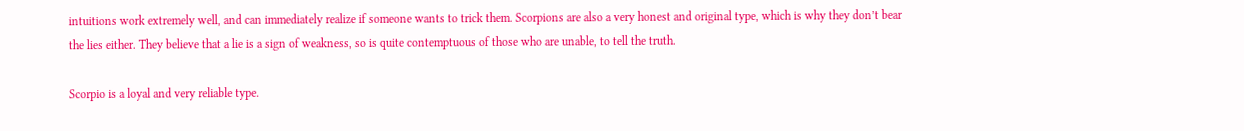intuitions work extremely well, and can immediately realize if someone wants to trick them. Scorpions are also a very honest and original type, which is why they don’t bear the lies either. They believe that a lie is a sign of weakness, so is quite contemptuous of those who are unable, to tell the truth.

Scorpio is a loyal and very reliable type.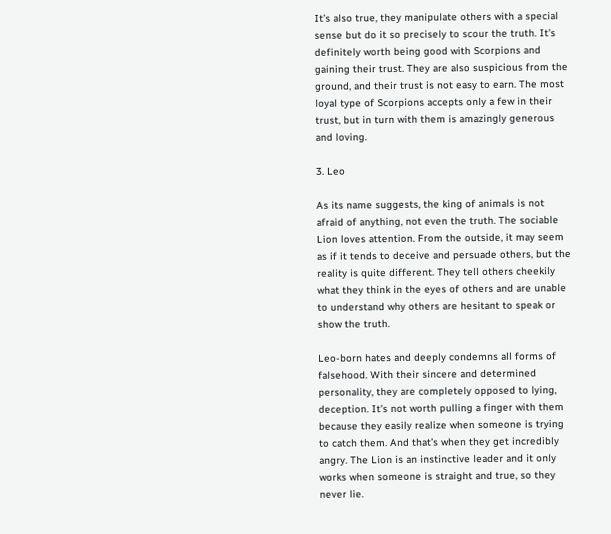It’s also true, they manipulate others with a special sense but do it so precisely to scour the truth. It’s definitely worth being good with Scorpions and gaining their trust. They are also suspicious from the ground, and their trust is not easy to earn. The most loyal type of Scorpions accepts only a few in their trust, but in turn with them is amazingly generous and loving.

3. Leo

As its name suggests, the king of animals is not afraid of anything, not even the truth. The sociable Lion loves attention. From the outside, it may seem as if it tends to deceive and persuade others, but the reality is quite different. They tell others cheekily what they think in the eyes of others and are unable to understand why others are hesitant to speak or show the truth.

Leo-born hates and deeply condemns all forms of falsehood. With their sincere and determined personality, they are completely opposed to lying, deception. It’s not worth pulling a finger with them because they easily realize when someone is trying to catch them. And that’s when they get incredibly angry. The Lion is an instinctive leader and it only works when someone is straight and true, so they never lie.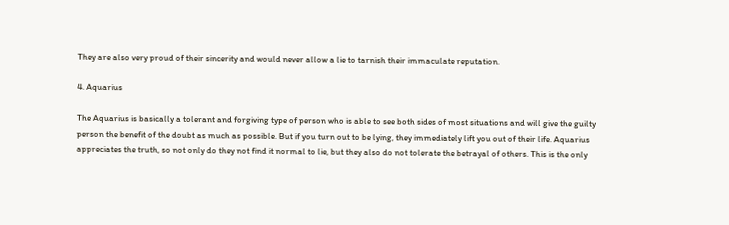They are also very proud of their sincerity and would never allow a lie to tarnish their immaculate reputation.

4. Aquarius

The Aquarius is basically a tolerant and forgiving type of person who is able to see both sides of most situations and will give the guilty person the benefit of the doubt as much as possible. But if you turn out to be lying, they immediately lift you out of their life. Aquarius appreciates the truth, so not only do they not find it normal to lie, but they also do not tolerate the betrayal of others. This is the only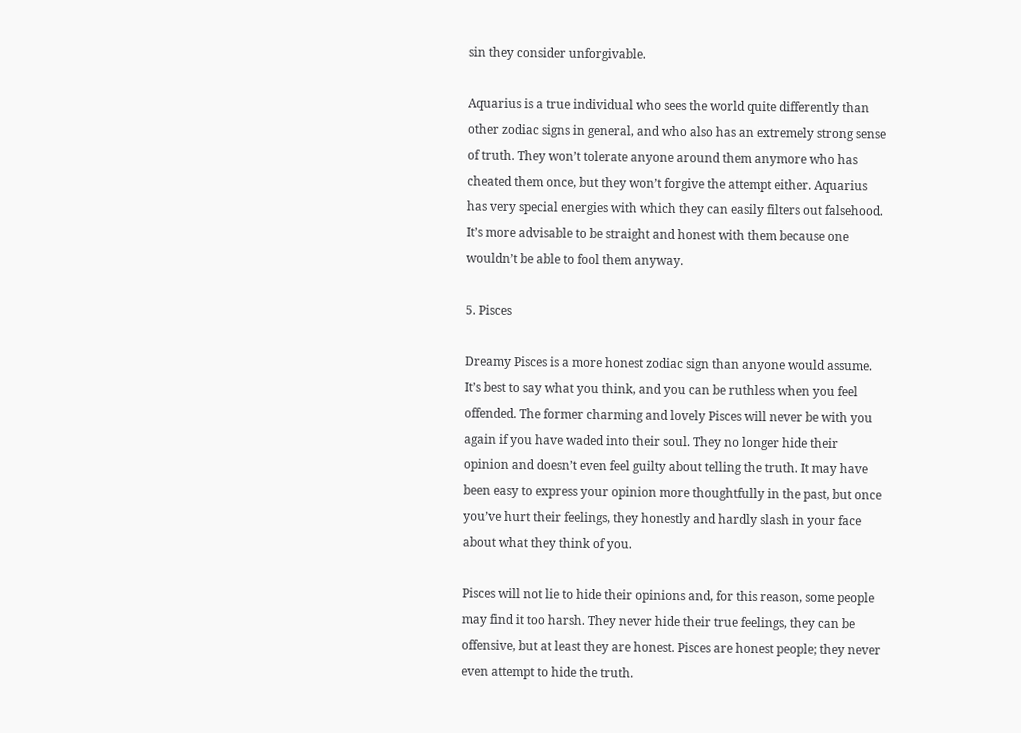sin they consider unforgivable.

Aquarius is a true individual who sees the world quite differently than other zodiac signs in general, and who also has an extremely strong sense of truth. They won’t tolerate anyone around them anymore who has cheated them once, but they won’t forgive the attempt either. Aquarius has very special energies with which they can easily filters out falsehood. It’s more advisable to be straight and honest with them because one wouldn’t be able to fool them anyway.

5. Pisces

Dreamy Pisces is a more honest zodiac sign than anyone would assume. It’s best to say what you think, and you can be ruthless when you feel offended. The former charming and lovely Pisces will never be with you again if you have waded into their soul. They no longer hide their opinion and doesn’t even feel guilty about telling the truth. It may have been easy to express your opinion more thoughtfully in the past, but once you’ve hurt their feelings, they honestly and hardly slash in your face about what they think of you.

Pisces will not lie to hide their opinions and, for this reason, some people may find it too harsh. They never hide their true feelings, they can be offensive, but at least they are honest. Pisces are honest people; they never even attempt to hide the truth.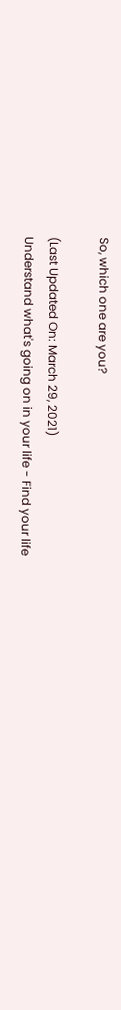So, which one are you?

(Last Updated On: March 29, 2021)
Understand what's going on in your life - Find your life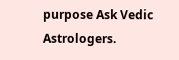purpose Ask Vedic Astrologers.